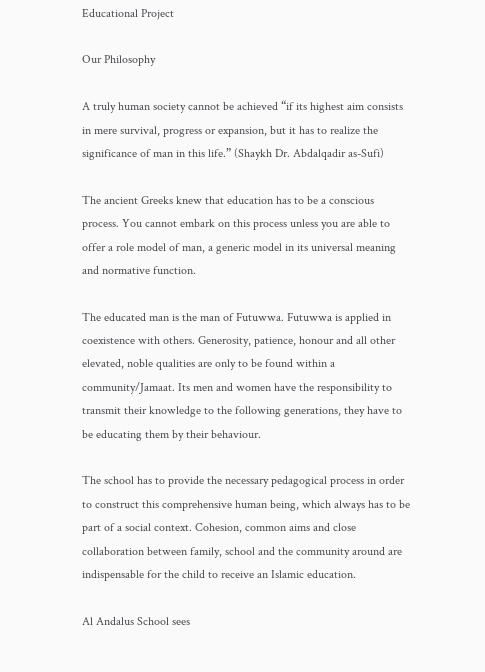Educational Project

Our Philosophy

A truly human society cannot be achieved “if its highest aim consists in mere survival, progress or expansion, but it has to realize the significance of man in this life.” (Shaykh Dr. Abdalqadir as-Sufi)

The ancient Greeks knew that education has to be a conscious process. You cannot embark on this process unless you are able to offer a role model of man, a generic model in its universal meaning and normative function.

The educated man is the man of Futuwwa. Futuwwa is applied in coexistence with others. Generosity, patience, honour and all other elevated, noble qualities are only to be found within a community/Jamaat. Its men and women have the responsibility to transmit their knowledge to the following generations, they have to be educating them by their behaviour.

The school has to provide the necessary pedagogical process in order to construct this comprehensive human being, which always has to be part of a social context. Cohesion, common aims and close collaboration between family, school and the community around are indispensable for the child to receive an Islamic education.

Al Andalus School sees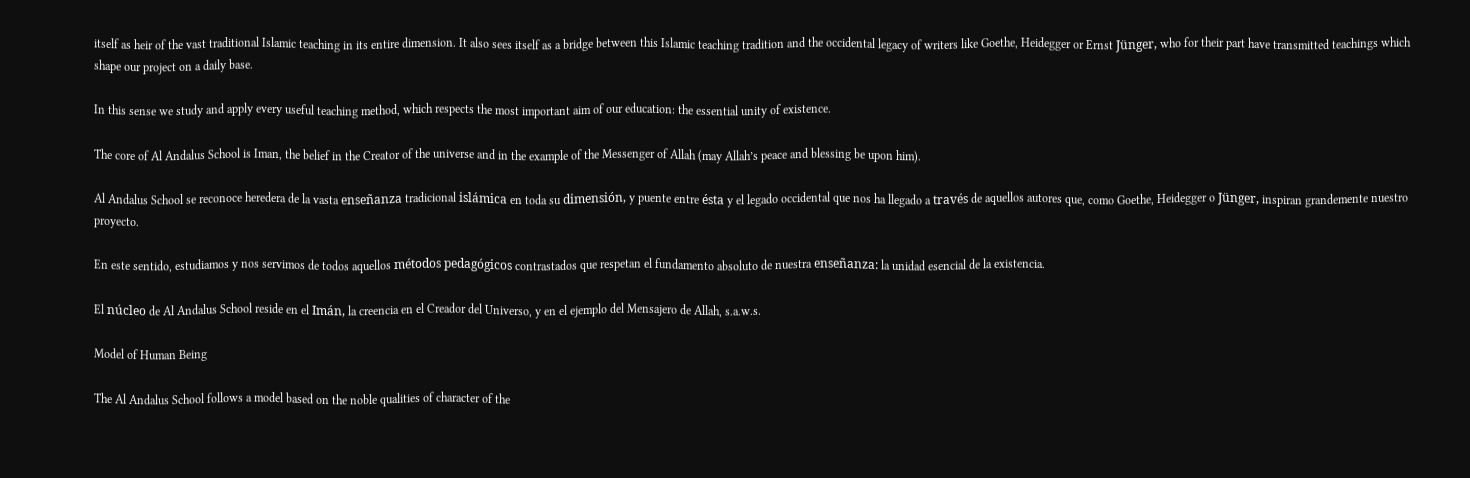itself as heir of the vast traditional Islamic teaching in its entire dimension. It also sees itself as a bridge between this Islamic teaching tradition and the occidental legacy of writers like Goethe, Heidegger or Ernst Jünger, who for their part have transmitted teachings which shape our project on a daily base.

In this sense we study and apply every useful teaching method, which respects the most important aim of our education: the essential unity of existence.

The core of Al Andalus School is Iman, the belief in the Creator of the universe and in the example of the Messenger of Allah (may Allah’s peace and blessing be upon him).

Al Andalus School se reconoce heredera de la vasta enseñanza tradicional islámica en toda su dimensión, y puente entre ésta y el legado occidental que nos ha llegado a través de aquellos autores que, como Goethe, Heidegger o Jünger, inspiran grandemente nuestro proyecto.

En este sentido, estudiamos y nos servimos de todos aquellos métodos pedagógicos contrastados que respetan el fundamento absoluto de nuestra enseñanza: la unidad esencial de la existencia.

El núcleo de Al Andalus School reside en el Imán, la creencia en el Creador del Universo, y en el ejemplo del Mensajero de Allah, s.a.w.s.

Model of Human Being

The Al Andalus School follows a model based on the noble qualities of character of the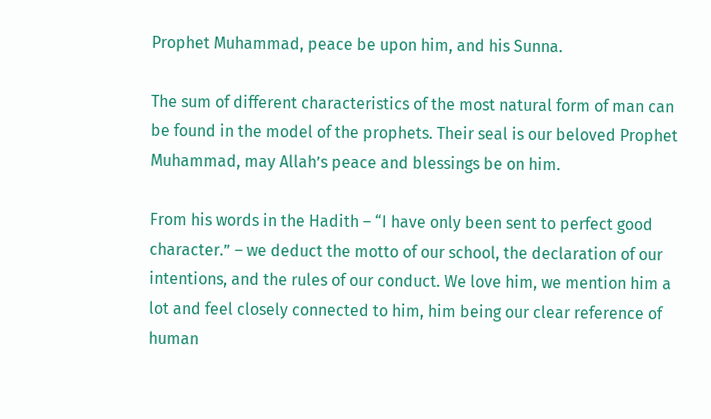Prophet Muhammad, peace be upon him, and his Sunna.

The sum of different characteristics of the most natural form of man can be found in the model of the prophets. Their seal is our beloved Prophet Muhammad, may Allah’s peace and blessings be on him.

From his words in the Hadith – “I have only been sent to perfect good character.” – we deduct the motto of our school, the declaration of our intentions, and the rules of our conduct. We love him, we mention him a lot and feel closely connected to him, him being our clear reference of human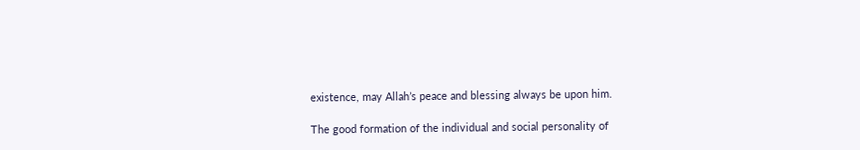existence, may Allah’s peace and blessing always be upon him.

The good formation of the individual and social personality of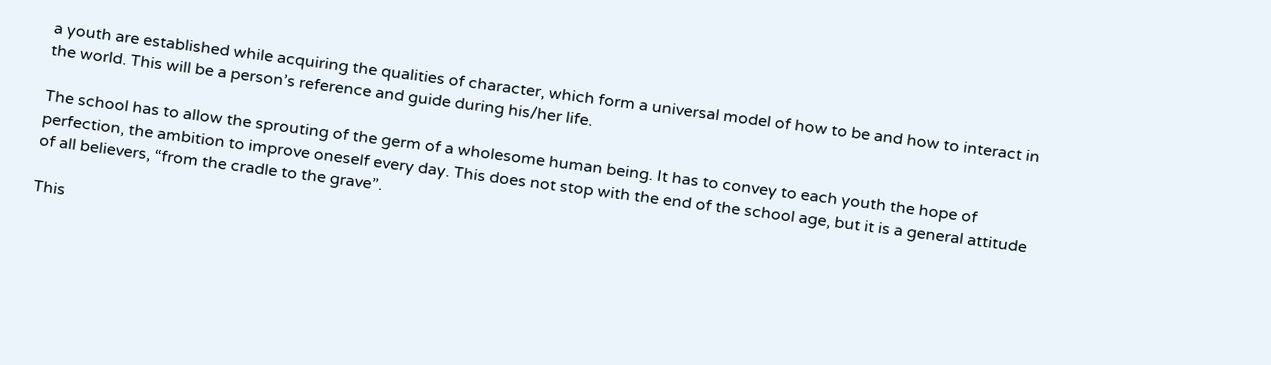a youth are established while acquiring the qualities of character, which form a universal model of how to be and how to interact in the world. This will be a person’s reference and guide during his/her life.

The school has to allow the sprouting of the germ of a wholesome human being. It has to convey to each youth the hope of perfection, the ambition to improve oneself every day. This does not stop with the end of the school age, but it is a general attitude of all believers, “from the cradle to the grave”.

This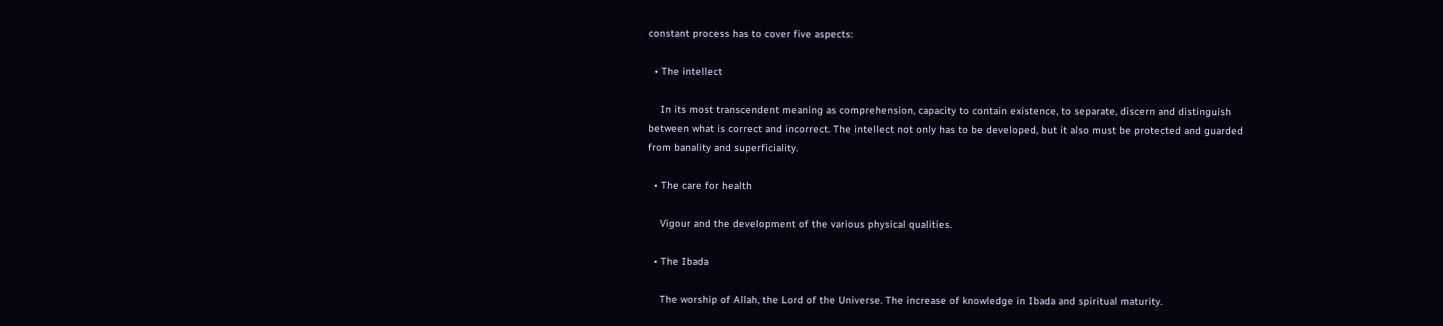constant process has to cover five aspects:

  • The intellect

    In its most transcendent meaning as comprehension, capacity to contain existence, to separate, discern and distinguish between what is correct and incorrect. The intellect not only has to be developed, but it also must be protected and guarded from banality and superficiality.

  • The care for health

    Vigour and the development of the various physical qualities.

  • The Ibada

    The worship of Allah, the Lord of the Universe. The increase of knowledge in Ibada and spiritual maturity.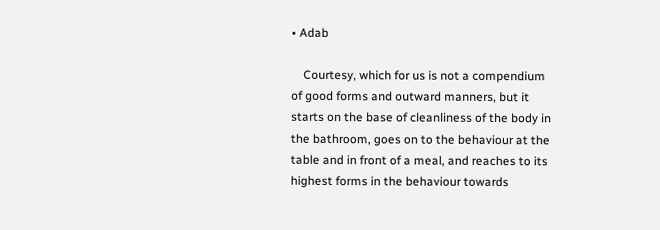• Adab

    Courtesy, which for us is not a compendium of good forms and outward manners, but it starts on the base of cleanliness of the body in the bathroom, goes on to the behaviour at the table and in front of a meal, and reaches to its highest forms in the behaviour towards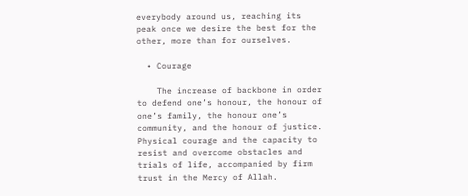everybody around us, reaching its peak once we desire the best for the other, more than for ourselves.

  • Courage

    The increase of backbone in order to defend one’s honour, the honour of one’s family, the honour one’s community, and the honour of justice. Physical courage and the capacity to resist and overcome obstacles and trials of life, accompanied by firm trust in the Mercy of Allah.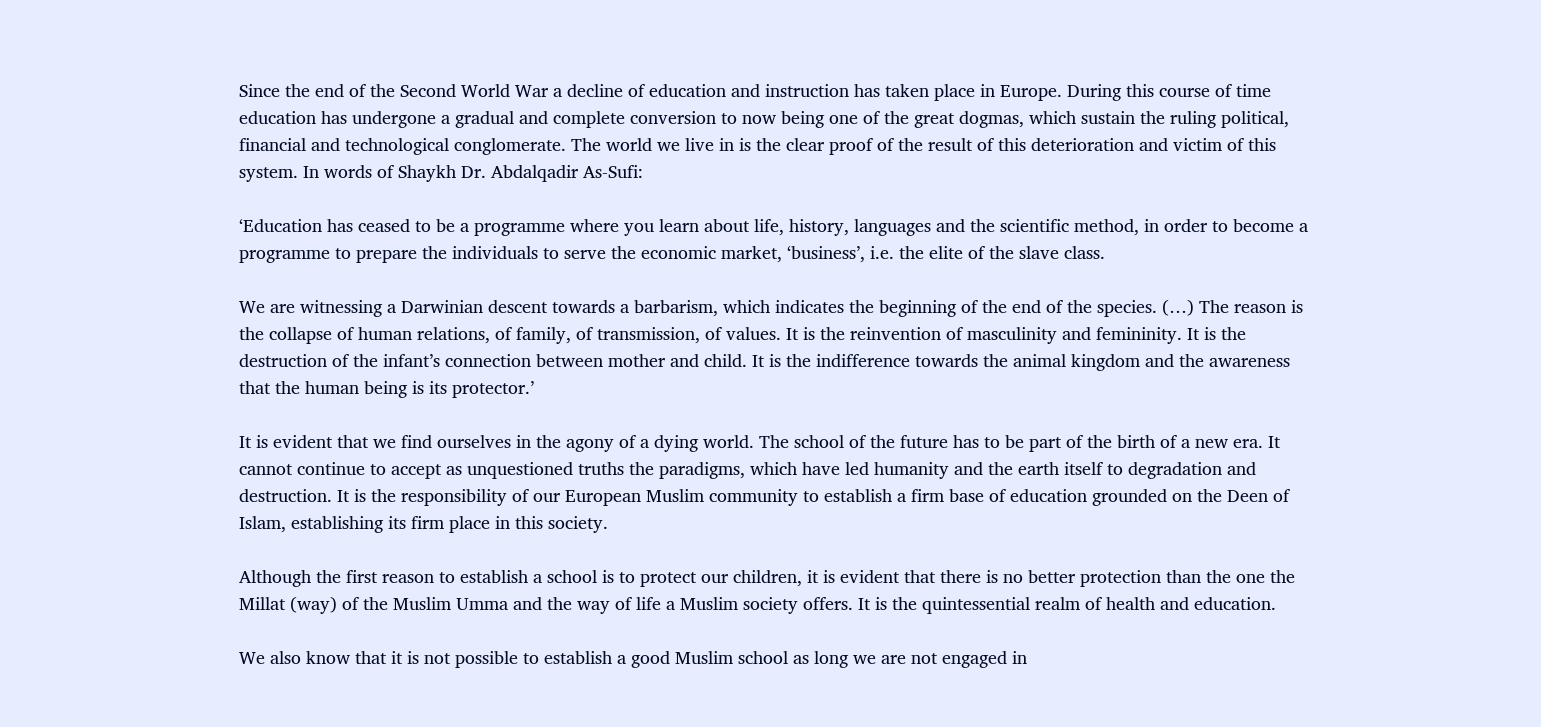Since the end of the Second World War a decline of education and instruction has taken place in Europe. During this course of time education has undergone a gradual and complete conversion to now being one of the great dogmas, which sustain the ruling political, financial and technological conglomerate. The world we live in is the clear proof of the result of this deterioration and victim of this system. In words of Shaykh Dr. Abdalqadir As-Sufi:

‘Education has ceased to be a programme where you learn about life, history, languages and the scientific method, in order to become a programme to prepare the individuals to serve the economic market, ‘business’, i.e. the elite of the slave class.

We are witnessing a Darwinian descent towards a barbarism, which indicates the beginning of the end of the species. (…) The reason is the collapse of human relations, of family, of transmission, of values. It is the reinvention of masculinity and femininity. It is the destruction of the infant’s connection between mother and child. It is the indifference towards the animal kingdom and the awareness that the human being is its protector.’

It is evident that we find ourselves in the agony of a dying world. The school of the future has to be part of the birth of a new era. It cannot continue to accept as unquestioned truths the paradigms, which have led humanity and the earth itself to degradation and destruction. It is the responsibility of our European Muslim community to establish a firm base of education grounded on the Deen of Islam, establishing its firm place in this society.

Although the first reason to establish a school is to protect our children, it is evident that there is no better protection than the one the Millat (way) of the Muslim Umma and the way of life a Muslim society offers. It is the quintessential realm of health and education.

We also know that it is not possible to establish a good Muslim school as long we are not engaged in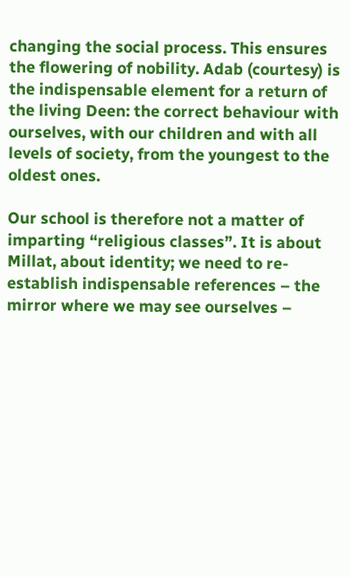changing the social process. This ensures the flowering of nobility. Adab (courtesy) is the indispensable element for a return of the living Deen: the correct behaviour with ourselves, with our children and with all levels of society, from the youngest to the oldest ones.

Our school is therefore not a matter of imparting “religious classes”. It is about Millat, about identity; we need to re-establish indispensable references – the mirror where we may see ourselves –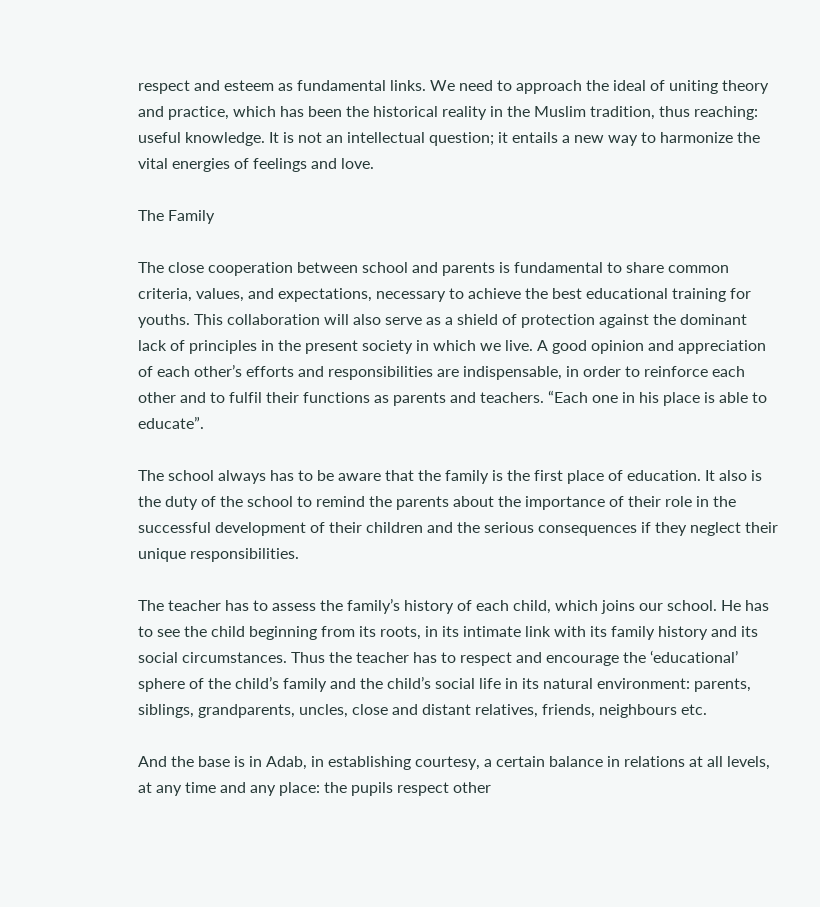respect and esteem as fundamental links. We need to approach the ideal of uniting theory and practice, which has been the historical reality in the Muslim tradition, thus reaching: useful knowledge. It is not an intellectual question; it entails a new way to harmonize the vital energies of feelings and love.

The Family

The close cooperation between school and parents is fundamental to share common criteria, values, and expectations, necessary to achieve the best educational training for youths. This collaboration will also serve as a shield of protection against the dominant lack of principles in the present society in which we live. A good opinion and appreciation of each other’s efforts and responsibilities are indispensable, in order to reinforce each other and to fulfil their functions as parents and teachers. “Each one in his place is able to educate”.

The school always has to be aware that the family is the first place of education. It also is the duty of the school to remind the parents about the importance of their role in the successful development of their children and the serious consequences if they neglect their unique responsibilities.

The teacher has to assess the family’s history of each child, which joins our school. He has to see the child beginning from its roots, in its intimate link with its family history and its social circumstances. Thus the teacher has to respect and encourage the ‘educational’ sphere of the child’s family and the child’s social life in its natural environment: parents, siblings, grandparents, uncles, close and distant relatives, friends, neighbours etc.

And the base is in Adab, in establishing courtesy, a certain balance in relations at all levels, at any time and any place: the pupils respect other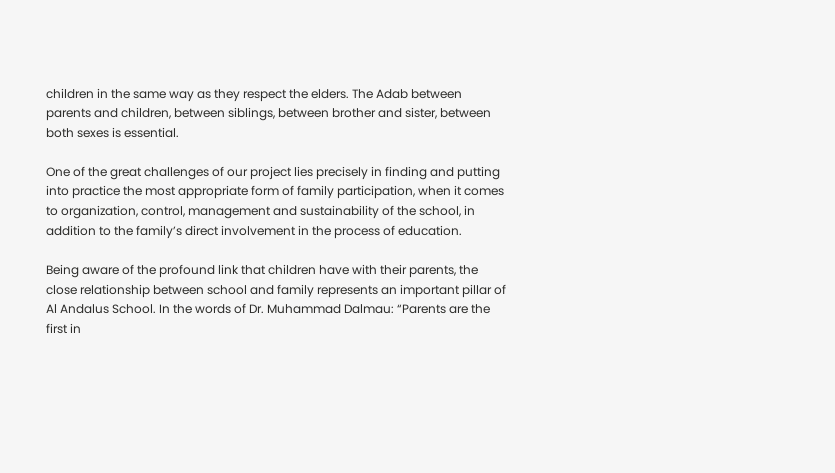children in the same way as they respect the elders. The Adab between parents and children, between siblings, between brother and sister, between both sexes is essential.

One of the great challenges of our project lies precisely in finding and putting into practice the most appropriate form of family participation, when it comes to organization, control, management and sustainability of the school, in addition to the family’s direct involvement in the process of education.

Being aware of the profound link that children have with their parents, the close relationship between school and family represents an important pillar of Al Andalus School. In the words of Dr. Muhammad Dalmau: “Parents are the first in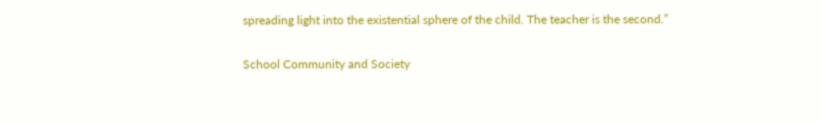spreading light into the existential sphere of the child. The teacher is the second.”

School Community and Society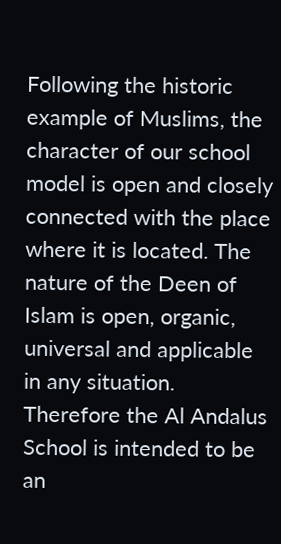Following the historic example of Muslims, the character of our school model is open and closely connected with the place where it is located. The nature of the Deen of Islam is open, organic, universal and applicable in any situation. Therefore the Al Andalus School is intended to be an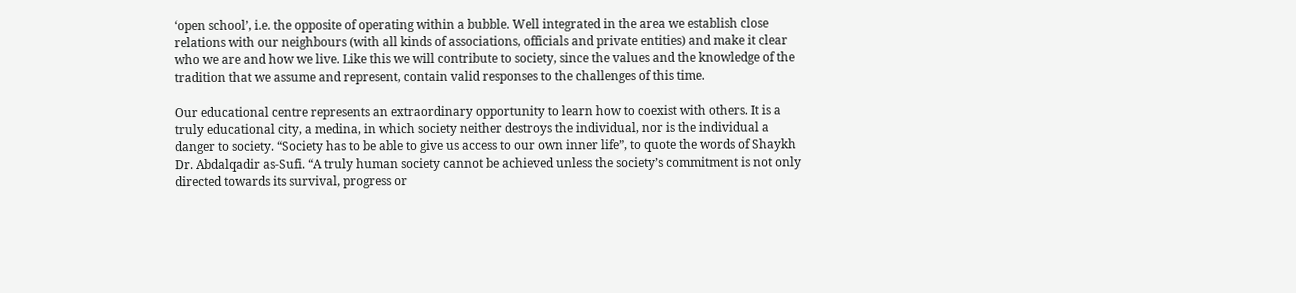‘open school’, i.e. the opposite of operating within a bubble. Well integrated in the area we establish close relations with our neighbours (with all kinds of associations, officials and private entities) and make it clear who we are and how we live. Like this we will contribute to society, since the values and the knowledge of the tradition that we assume and represent, contain valid responses to the challenges of this time.

Our educational centre represents an extraordinary opportunity to learn how to coexist with others. It is a truly educational city, a medina, in which society neither destroys the individual, nor is the individual a danger to society. “Society has to be able to give us access to our own inner life”, to quote the words of Shaykh Dr. Abdalqadir as-Sufi. “A truly human society cannot be achieved unless the society’s commitment is not only directed towards its survival, progress or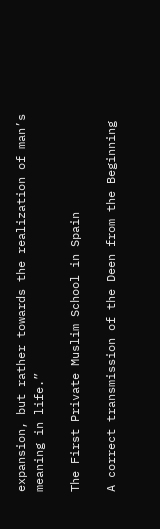expansion, but rather towards the realization of man’s meaning in life.”

The First Private Muslim School in Spain

A correct transmission of the Deen from the Beginning